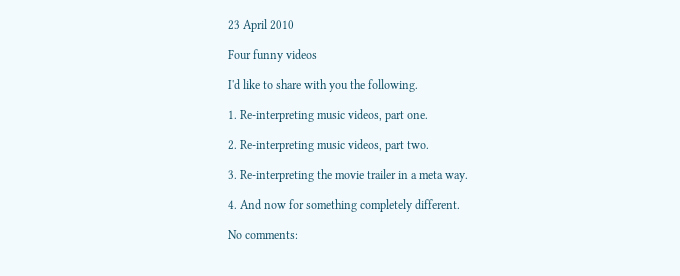23 April 2010

Four funny videos

I'd like to share with you the following.

1. Re-interpreting music videos, part one.

2. Re-interpreting music videos, part two.

3. Re-interpreting the movie trailer in a meta way.

4. And now for something completely different.

No comments: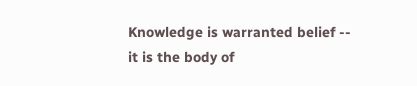Knowledge is warranted belief -- it is the body of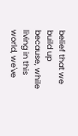belief that we build up because, while living in this world, we've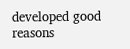developed good reasons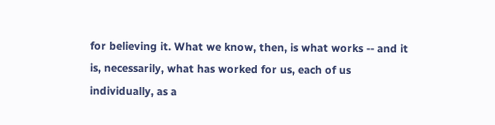for believing it. What we know, then, is what works -- and it is, necessarily, what has worked for us, each of us individually, as a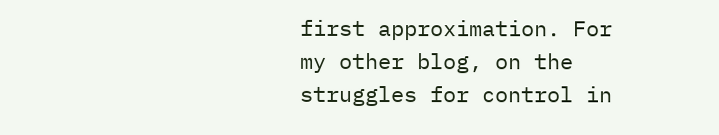first approximation. For my other blog, on the struggles for control in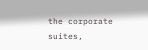the corporate suites,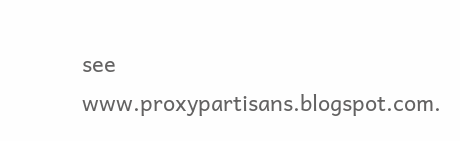see www.proxypartisans.blogspot.com.